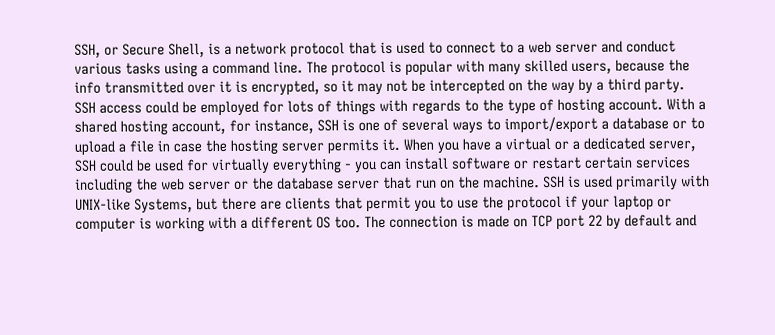SSH, or Secure Shell, is a network protocol that is used to connect to a web server and conduct various tasks using a command line. The protocol is popular with many skilled users, because the info transmitted over it is encrypted, so it may not be intercepted on the way by a third party. SSH access could be employed for lots of things with regards to the type of hosting account. With a shared hosting account, for instance, SSH is one of several ways to import/export a database or to upload a file in case the hosting server permits it. When you have a virtual or a dedicated server, SSH could be used for virtually everything - you can install software or restart certain services including the web server or the database server that run on the machine. SSH is used primarily with UNIX-like Systems, but there are clients that permit you to use the protocol if your laptop or computer is working with a different OS too. The connection is made on TCP port 22 by default and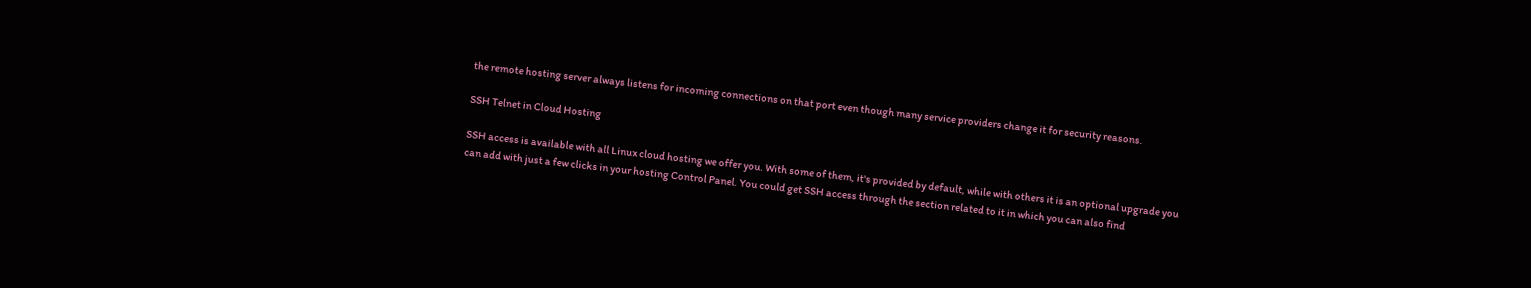the remote hosting server always listens for incoming connections on that port even though many service providers change it for security reasons.

SSH Telnet in Cloud Hosting

SSH access is available with all Linux cloud hosting we offer you. With some of them, it's provided by default, while with others it is an optional upgrade you can add with just a few clicks in your hosting Control Panel. You could get SSH access through the section related to it in which you can also find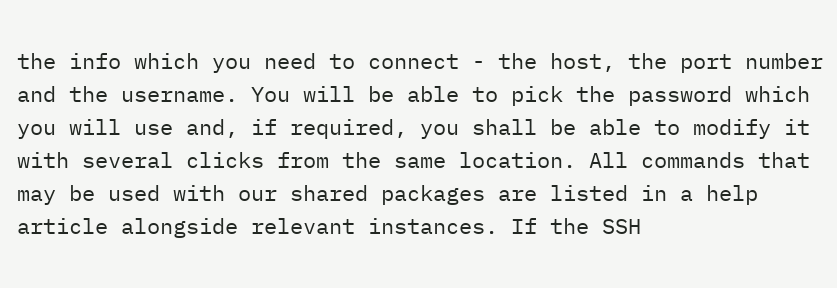the info which you need to connect - the host, the port number and the username. You will be able to pick the password which you will use and, if required, you shall be able to modify it with several clicks from the same location. All commands that may be used with our shared packages are listed in a help article alongside relevant instances. If the SSH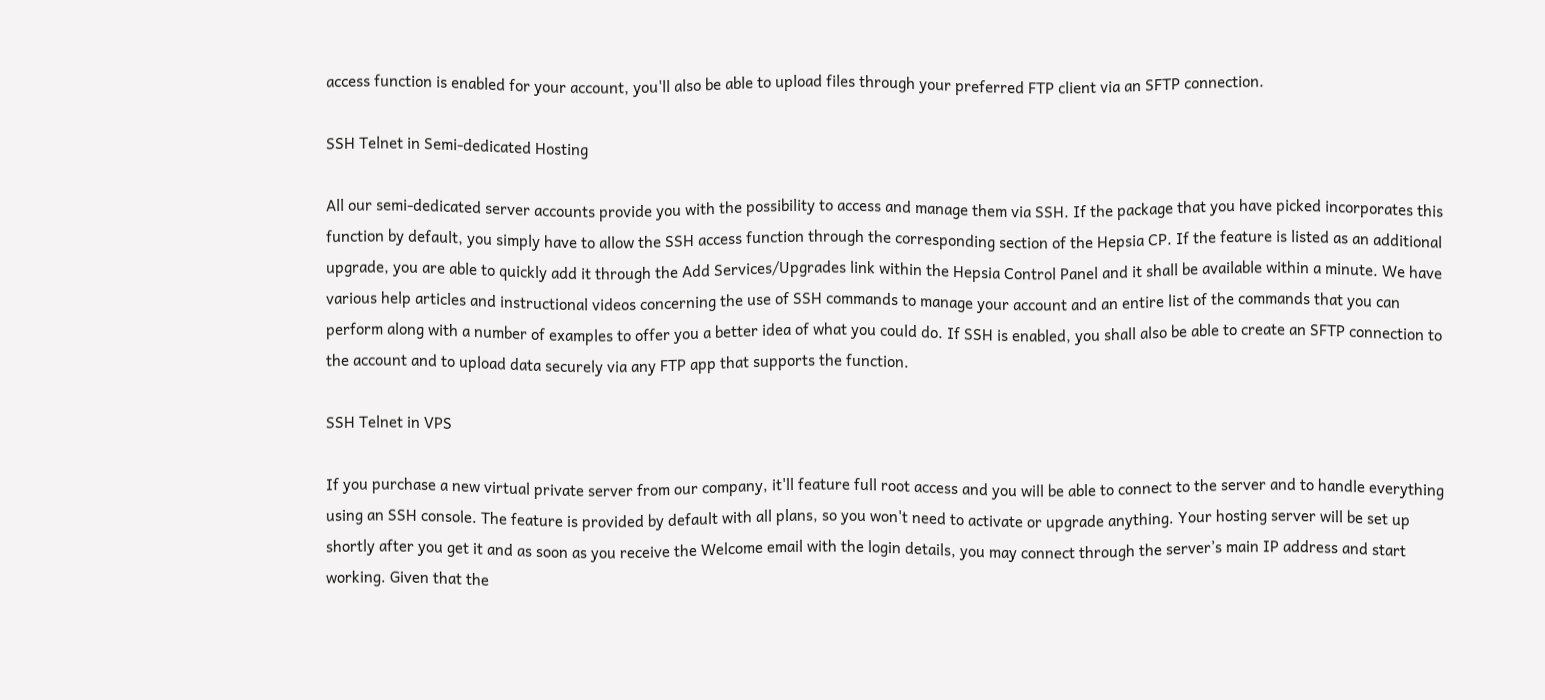access function is enabled for your account, you'll also be able to upload files through your preferred FTP client via an SFTP connection.

SSH Telnet in Semi-dedicated Hosting

All our semi-dedicated server accounts provide you with the possibility to access and manage them via SSH. If the package that you have picked incorporates this function by default, you simply have to allow the SSH access function through the corresponding section of the Hepsia CP. If the feature is listed as an additional upgrade, you are able to quickly add it through the Add Services/Upgrades link within the Hepsia Control Panel and it shall be available within a minute. We have various help articles and instructional videos concerning the use of SSH commands to manage your account and an entire list of the commands that you can perform along with a number of examples to offer you a better idea of what you could do. If SSH is enabled, you shall also be able to create an SFTP connection to the account and to upload data securely via any FTP app that supports the function.

SSH Telnet in VPS

If you purchase a new virtual private server from our company, it'll feature full root access and you will be able to connect to the server and to handle everything using an SSH console. The feature is provided by default with all plans, so you won't need to activate or upgrade anything. Your hosting server will be set up shortly after you get it and as soon as you receive the Welcome email with the login details, you may connect through the server’s main IP address and start working. Given that the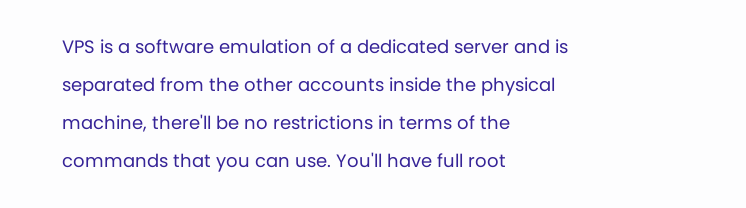VPS is a software emulation of a dedicated server and is separated from the other accounts inside the physical machine, there'll be no restrictions in terms of the commands that you can use. You'll have full root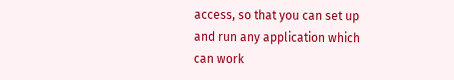access, so that you can set up and run any application which can work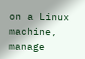on a Linux machine, manage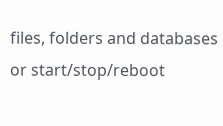files, folders and databases or start/stop/reboot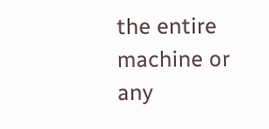the entire machine or any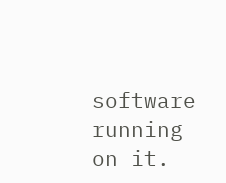software running on it.